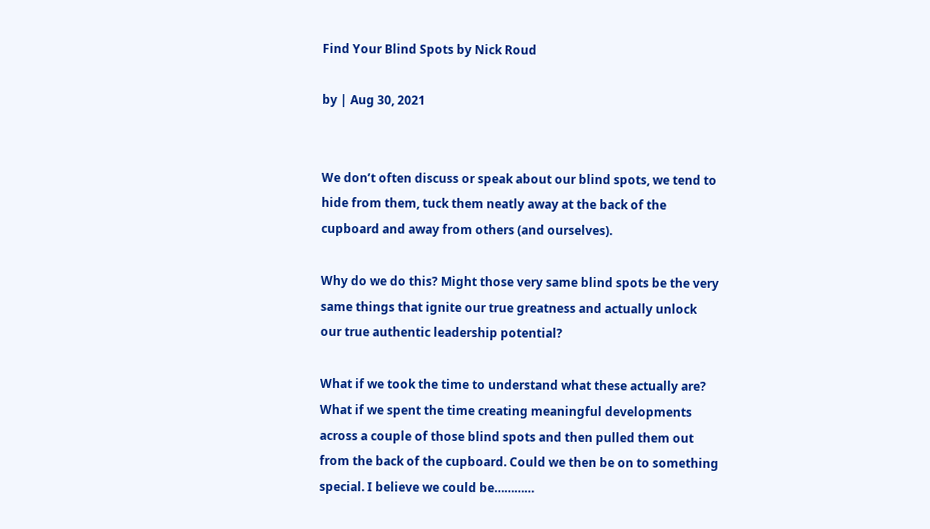Find Your Blind Spots by Nick Roud

by | Aug 30, 2021


We don’t often discuss or speak about our blind spots, we tend to hide from them, tuck them neatly away at the back of the cupboard and away from others (and ourselves).

Why do we do this? Might those very same blind spots be the very same things that ignite our true greatness and actually unlock our true authentic leadership potential?

What if we took the time to understand what these actually are? What if we spent the time creating meaningful developments across a couple of those blind spots and then pulled them out from the back of the cupboard. Could we then be on to something special. I believe we could be…………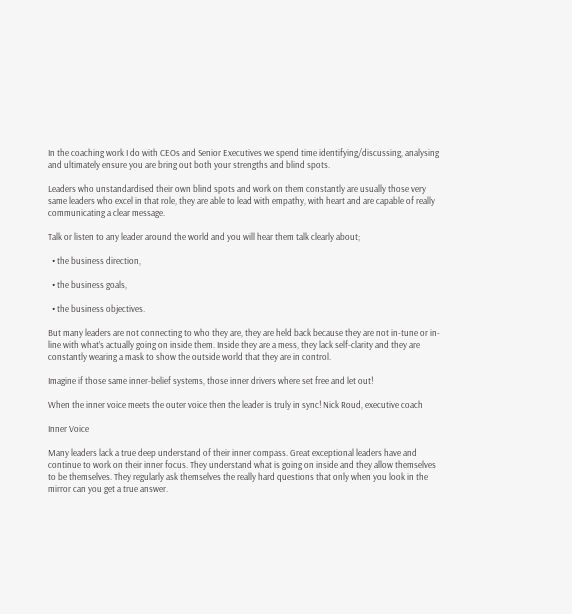In the coaching work I do with CEOs and Senior Executives we spend time identifying/discussing, analysing and ultimately ensure you are bring out both your strengths and blind spots.

Leaders who unstandardised their own blind spots and work on them constantly are usually those very same leaders who excel in that role, they are able to lead with empathy, with heart and are capable of really communicating a clear message.

Talk or listen to any leader around the world and you will hear them talk clearly about;

  • the business direction,

  • the business goals,

  • the business objectives.

But many leaders are not connecting to who they are, they are held back because they are not in-tune or in-line with what’s actually going on inside them. Inside they are a mess, they lack self-clarity and they are constantly wearing a mask to show the outside world that they are in control.

Imagine if those same inner-belief systems, those inner drivers where set free and let out!

When the inner voice meets the outer voice then the leader is truly in sync! Nick Roud, executive coach

Inner Voice

Many leaders lack a true deep understand of their inner compass. Great exceptional leaders have and continue to work on their inner focus. They understand what is going on inside and they allow themselves to be themselves. They regularly ask themselves the really hard questions that only when you look in the mirror can you get a true answer.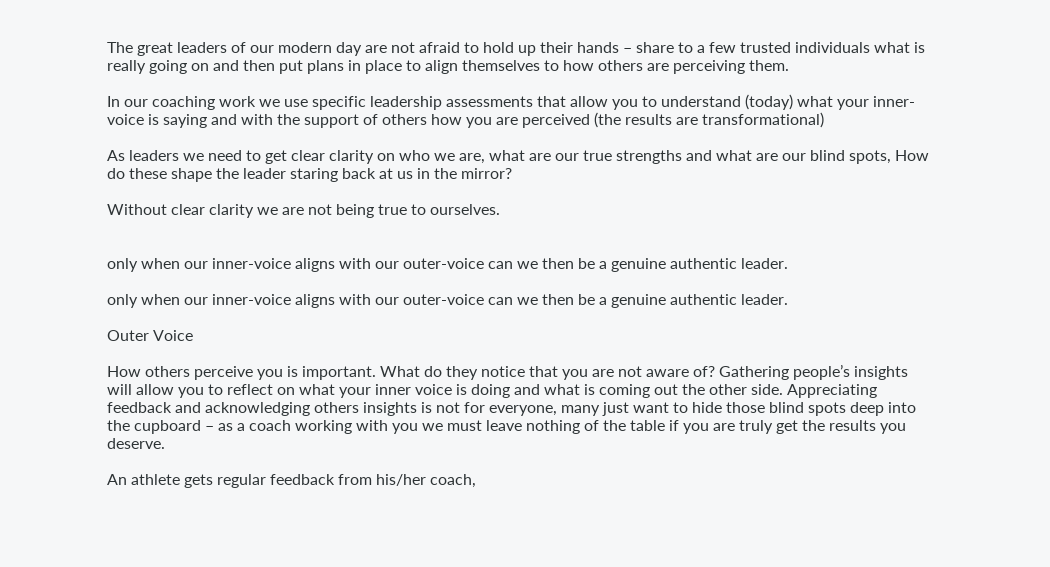The great leaders of our modern day are not afraid to hold up their hands – share to a few trusted individuals what is really going on and then put plans in place to align themselves to how others are perceiving them.

In our coaching work we use specific leadership assessments that allow you to understand (today) what your inner-voice is saying and with the support of others how you are perceived (the results are transformational)

As leaders we need to get clear clarity on who we are, what are our true strengths and what are our blind spots, How do these shape the leader staring back at us in the mirror?

Without clear clarity we are not being true to ourselves.


only when our inner-voice aligns with our outer-voice can we then be a genuine authentic leader.

only when our inner-voice aligns with our outer-voice can we then be a genuine authentic leader.

Outer Voice

How others perceive you is important. What do they notice that you are not aware of? Gathering people’s insights will allow you to reflect on what your inner voice is doing and what is coming out the other side. Appreciating feedback and acknowledging others insights is not for everyone, many just want to hide those blind spots deep into the cupboard – as a coach working with you we must leave nothing of the table if you are truly get the results you deserve.

An athlete gets regular feedback from his/her coach,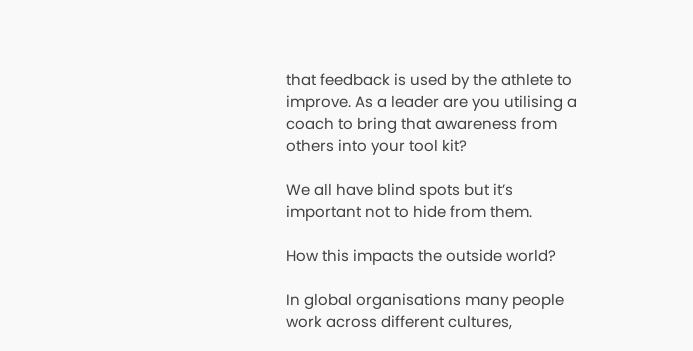that feedback is used by the athlete to improve. As a leader are you utilising a coach to bring that awareness from others into your tool kit?

We all have blind spots but it’s important not to hide from them.

How this impacts the outside world?

In global organisations many people work across different cultures,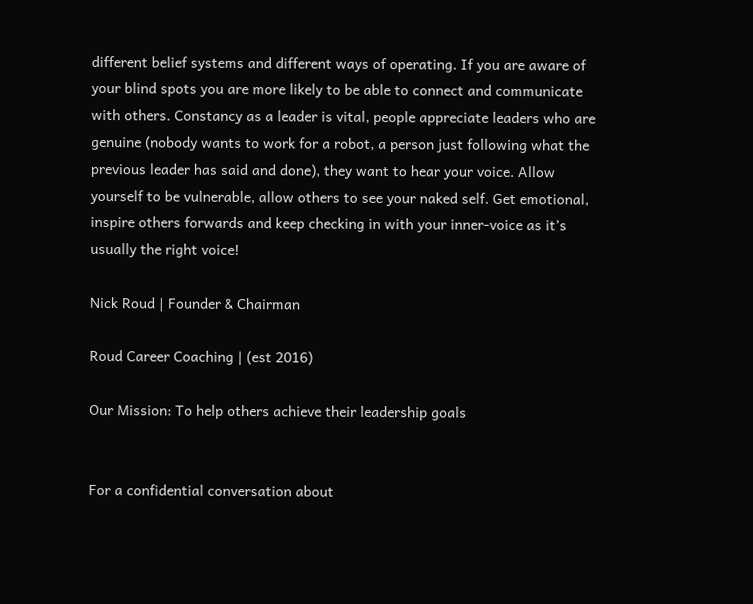different belief systems and different ways of operating. If you are aware of your blind spots you are more likely to be able to connect and communicate with others. Constancy as a leader is vital, people appreciate leaders who are genuine (nobody wants to work for a robot, a person just following what the previous leader has said and done), they want to hear your voice. Allow yourself to be vulnerable, allow others to see your naked self. Get emotional, inspire others forwards and keep checking in with your inner-voice as it’s usually the right voice!

Nick Roud | Founder & Chairman

Roud Career Coaching | (est 2016)

Our Mission: To help others achieve their leadership goals


For a confidential conversation about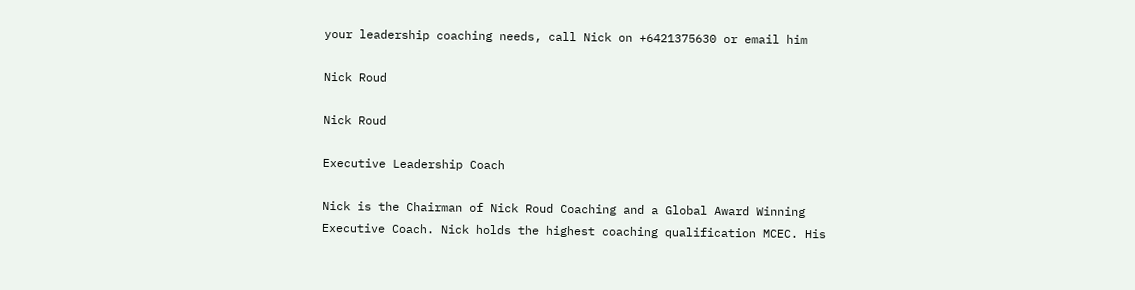your leadership coaching needs, call Nick on +6421375630 or email him

Nick Roud

Nick Roud

Executive Leadership Coach

Nick is the Chairman of Nick Roud Coaching and a Global Award Winning Executive Coach. Nick holds the highest coaching qualification MCEC. His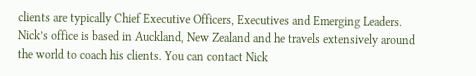clients are typically Chief Executive Officers, Executives and Emerging Leaders. Nick’s office is based in Auckland, New Zealand and he travels extensively around the world to coach his clients. You can contact Nick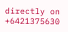directly on +6421375630